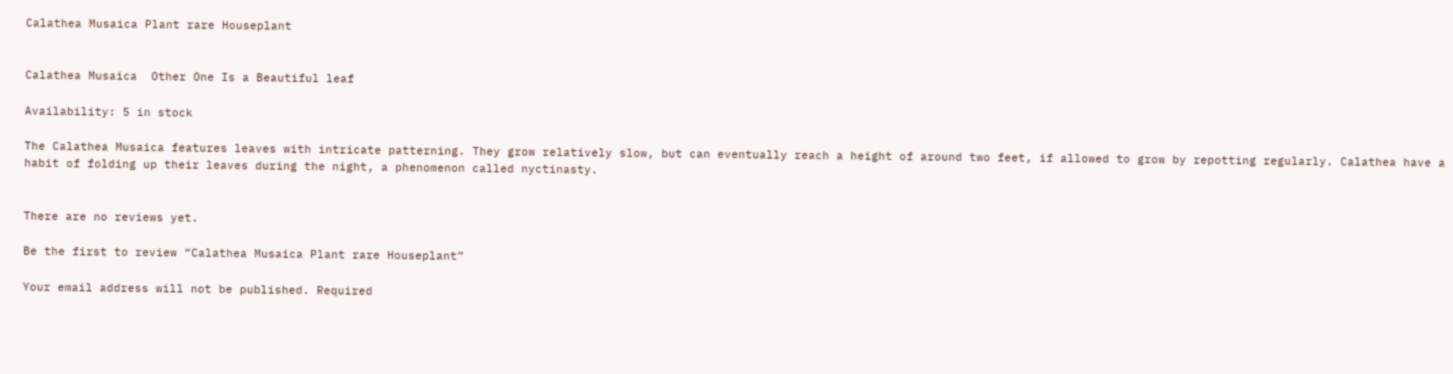Calathea Musaica Plant rare Houseplant


Calathea Musaica  Other One Is a Beautiful leaf

Availability: 5 in stock

The Calathea Musaica features leaves with intricate patterning. They grow relatively slow, but can eventually reach a height of around two feet, if allowed to grow by repotting regularly. Calathea have a habit of folding up their leaves during the night, a phenomenon called nyctinasty.


There are no reviews yet.

Be the first to review “Calathea Musaica Plant rare Houseplant”

Your email address will not be published. Required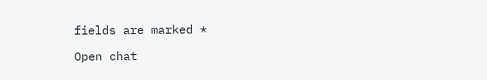fields are marked *

Open chat